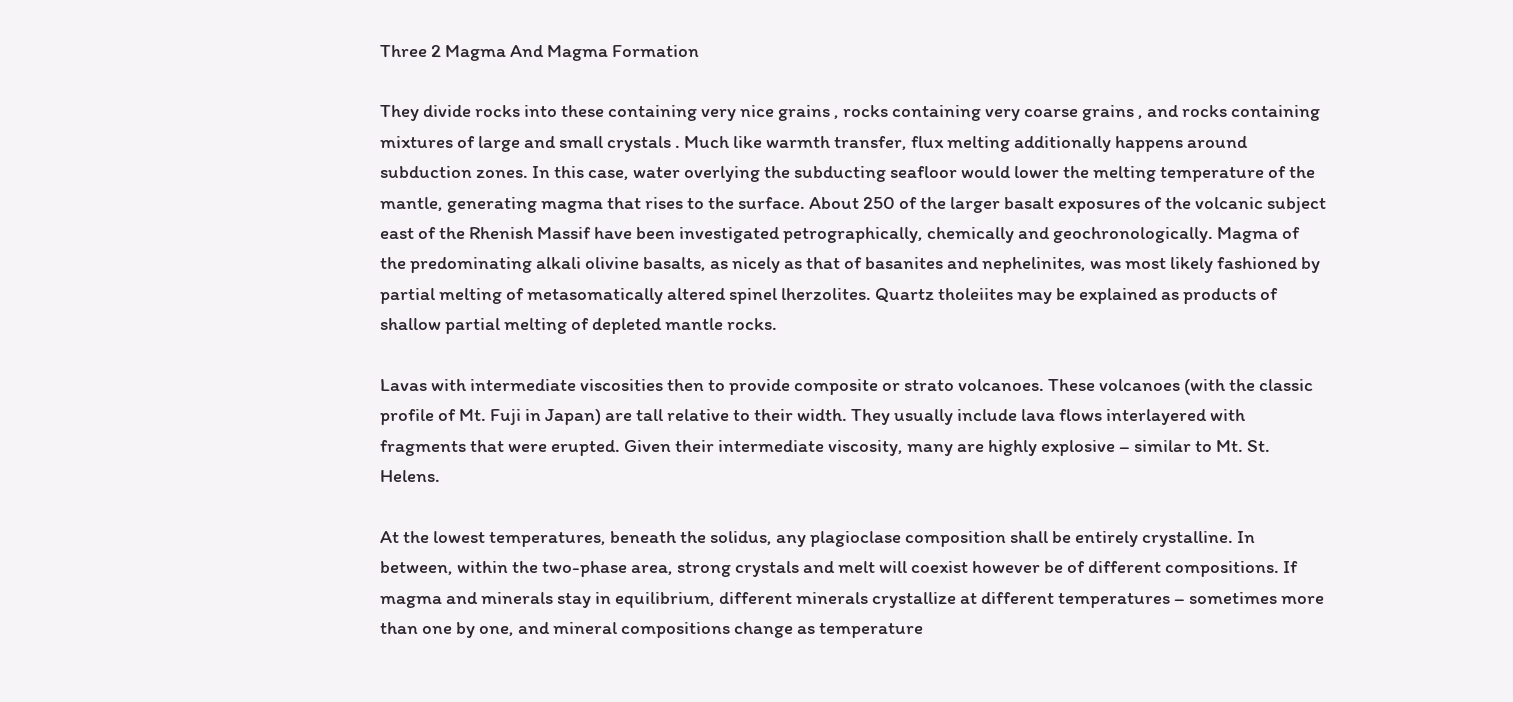Three 2 Magma And Magma Formation

They divide rocks into these containing very nice grains , rocks containing very coarse grains , and rocks containing mixtures of large and small crystals . Much like warmth transfer, flux melting additionally happens around subduction zones. In this case, water overlying the subducting seafloor would lower the melting temperature of the mantle, generating magma that rises to the surface. About 250 of the larger basalt exposures of the volcanic subject east of the Rhenish Massif have been investigated petrographically, chemically and geochronologically. Magma of the predominating alkali olivine basalts, as nicely as that of basanites and nephelinites, was most likely fashioned by partial melting of metasomatically altered spinel lherzolites. Quartz tholeiites may be explained as products of shallow partial melting of depleted mantle rocks.

Lavas with intermediate viscosities then to provide composite or strato volcanoes. These volcanoes (with the classic profile of Mt. Fuji in Japan) are tall relative to their width. They usually include lava flows interlayered with fragments that were erupted. Given their intermediate viscosity, many are highly explosive – similar to Mt. St. Helens.

At the lowest temperatures, beneath the solidus, any plagioclase composition shall be entirely crystalline. In between, within the two-phase area, strong crystals and melt will coexist however be of different compositions. If magma and minerals stay in equilibrium, different minerals crystallize at different temperatures – sometimes more than one by one, and mineral compositions change as temperature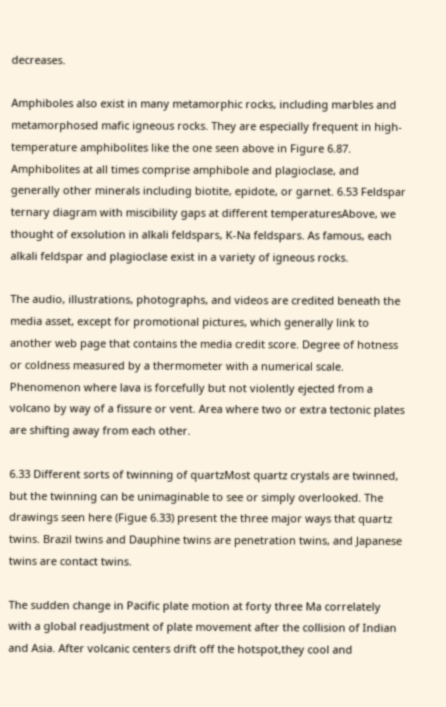decreases.

Amphiboles also exist in many metamorphic rocks, including marbles and metamorphosed mafic igneous rocks. They are especially frequent in high-temperature amphibolites like the one seen above in Figure 6.87. Amphibolites at all times comprise amphibole and plagioclase, and generally other minerals including biotite, epidote, or garnet. 6.53 Feldspar ternary diagram with miscibility gaps at different temperaturesAbove, we thought of exsolution in alkali feldspars, K-Na feldspars. As famous, each alkali feldspar and plagioclase exist in a variety of igneous rocks.

The audio, illustrations, photographs, and videos are credited beneath the media asset, except for promotional pictures, which generally link to another web page that contains the media credit score. Degree of hotness or coldness measured by a thermometer with a numerical scale. Phenomenon where lava is forcefully but not violently ejected from a volcano by way of a fissure or vent. Area where two or extra tectonic plates are shifting away from each other.

6.33 Different sorts of twinning of quartzMost quartz crystals are twinned, but the twinning can be unimaginable to see or simply overlooked. The drawings seen here (Figue 6.33) present the three major ways that quartz twins. Brazil twins and Dauphine twins are penetration twins, and Japanese twins are contact twins.

The sudden change in Pacific plate motion at forty three Ma correlately with a global readjustment of plate movement after the collision of Indian and Asia. After volcanic centers drift off the hotspot,they cool and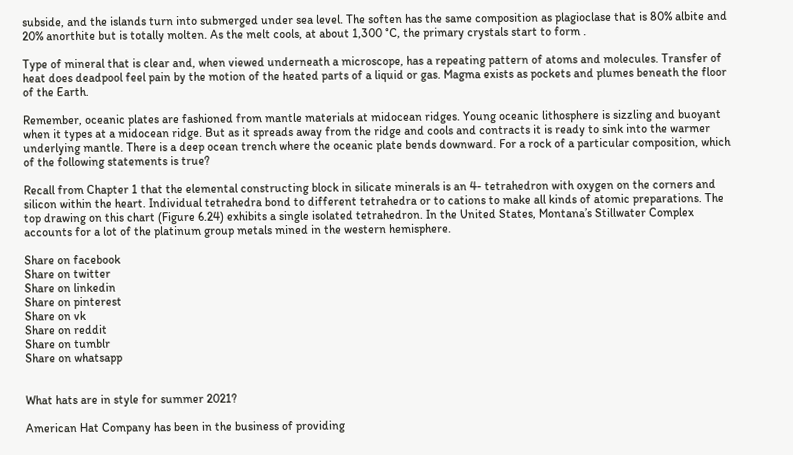subside, and the islands turn into submerged under sea level. The soften has the same composition as plagioclase that is 80% albite and 20% anorthite but is totally molten. As the melt cools, at about 1,300 °C, the primary crystals start to form .

Type of mineral that is clear and, when viewed underneath a microscope, has a repeating pattern of atoms and molecules. Transfer of heat does deadpool feel pain by the motion of the heated parts of a liquid or gas. Magma exists as pockets and plumes beneath the floor of the Earth.

Remember, oceanic plates are fashioned from mantle materials at midocean ridges. Young oceanic lithosphere is sizzling and buoyant when it types at a midocean ridge. But as it spreads away from the ridge and cools and contracts it is ready to sink into the warmer underlying mantle. There is a deep ocean trench where the oceanic plate bends downward. For a rock of a particular composition, which of the following statements is true?

Recall from Chapter 1 that the elemental constructing block in silicate minerals is an 4- tetrahedron with oxygen on the corners and silicon within the heart. Individual tetrahedra bond to different tetrahedra or to cations to make all kinds of atomic preparations. The top drawing on this chart (Figure 6.24) exhibits a single isolated tetrahedron. In the United States, Montana’s Stillwater Complex accounts for a lot of the platinum group metals mined in the western hemisphere.

Share on facebook
Share on twitter
Share on linkedin
Share on pinterest
Share on vk
Share on reddit
Share on tumblr
Share on whatsapp


What hats are in style for summer 2021?

American Hat Company has been in the business of providing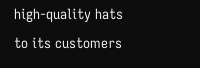high-quality hats to its customers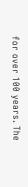for over 100 years. The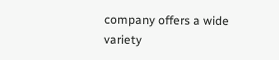company offers a wide variety